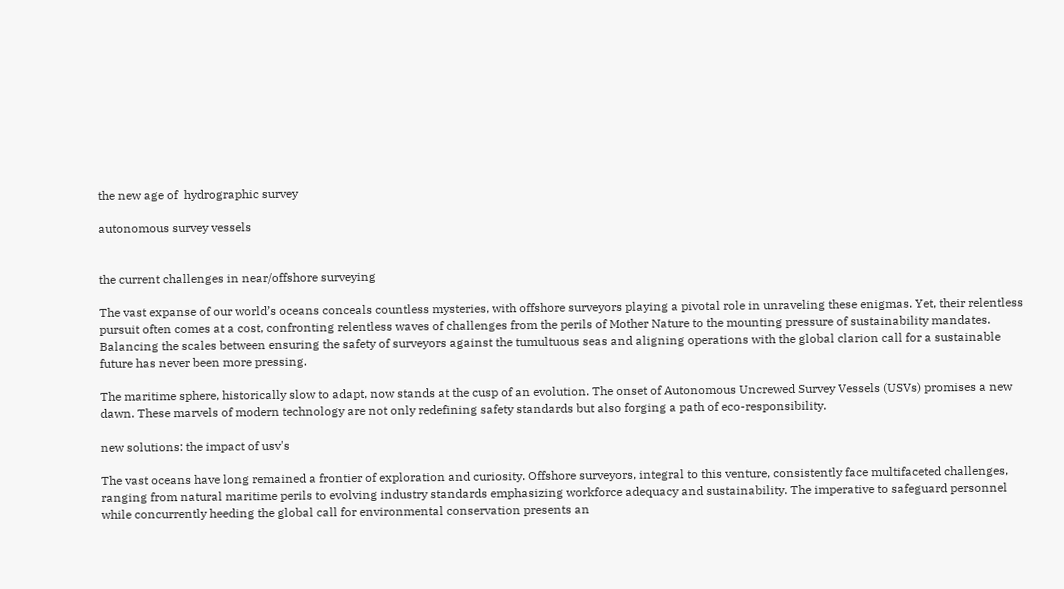the new age of  hydrographic survey

autonomous survey vessels


the current challenges in near/offshore surveying

The vast expanse of our world’s oceans conceals countless mysteries, with offshore surveyors playing a pivotal role in unraveling these enigmas. Yet, their relentless pursuit often comes at a cost, confronting relentless waves of challenges from the perils of Mother Nature to the mounting pressure of sustainability mandates. Balancing the scales between ensuring the safety of surveyors against the tumultuous seas and aligning operations with the global clarion call for a sustainable future has never been more pressing.

The maritime sphere, historically slow to adapt, now stands at the cusp of an evolution. The onset of Autonomous Uncrewed Survey Vessels (USVs) promises a new dawn. These marvels of modern technology are not only redefining safety standards but also forging a path of eco-responsibility.

new solutions: the impact of usv's

The vast oceans have long remained a frontier of exploration and curiosity. Offshore surveyors, integral to this venture, consistently face multifaceted challenges, ranging from natural maritime perils to evolving industry standards emphasizing workforce adequacy and sustainability. The imperative to safeguard personnel while concurrently heeding the global call for environmental conservation presents an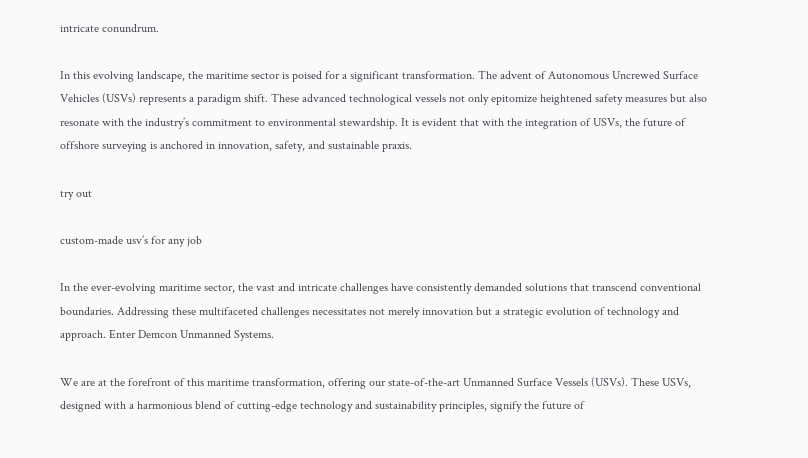intricate conundrum.

In this evolving landscape, the maritime sector is poised for a significant transformation. The advent of Autonomous Uncrewed Surface Vehicles (USVs) represents a paradigm shift. These advanced technological vessels not only epitomize heightened safety measures but also resonate with the industry’s commitment to environmental stewardship. It is evident that with the integration of USVs, the future of offshore surveying is anchored in innovation, safety, and sustainable praxis.

try out

custom-made usv’s for any job

In the ever-evolving maritime sector, the vast and intricate challenges have consistently demanded solutions that transcend conventional boundaries. Addressing these multifaceted challenges necessitates not merely innovation but a strategic evolution of technology and approach. Enter Demcon Unmanned Systems.

We are at the forefront of this maritime transformation, offering our state-of-the-art Unmanned Surface Vessels (USVs). These USVs, designed with a harmonious blend of cutting-edge technology and sustainability principles, signify the future of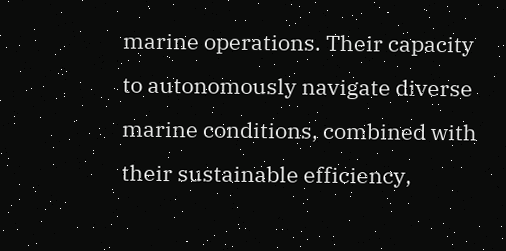marine operations. Their capacity to autonomously navigate diverse marine conditions, combined with their sustainable efficiency,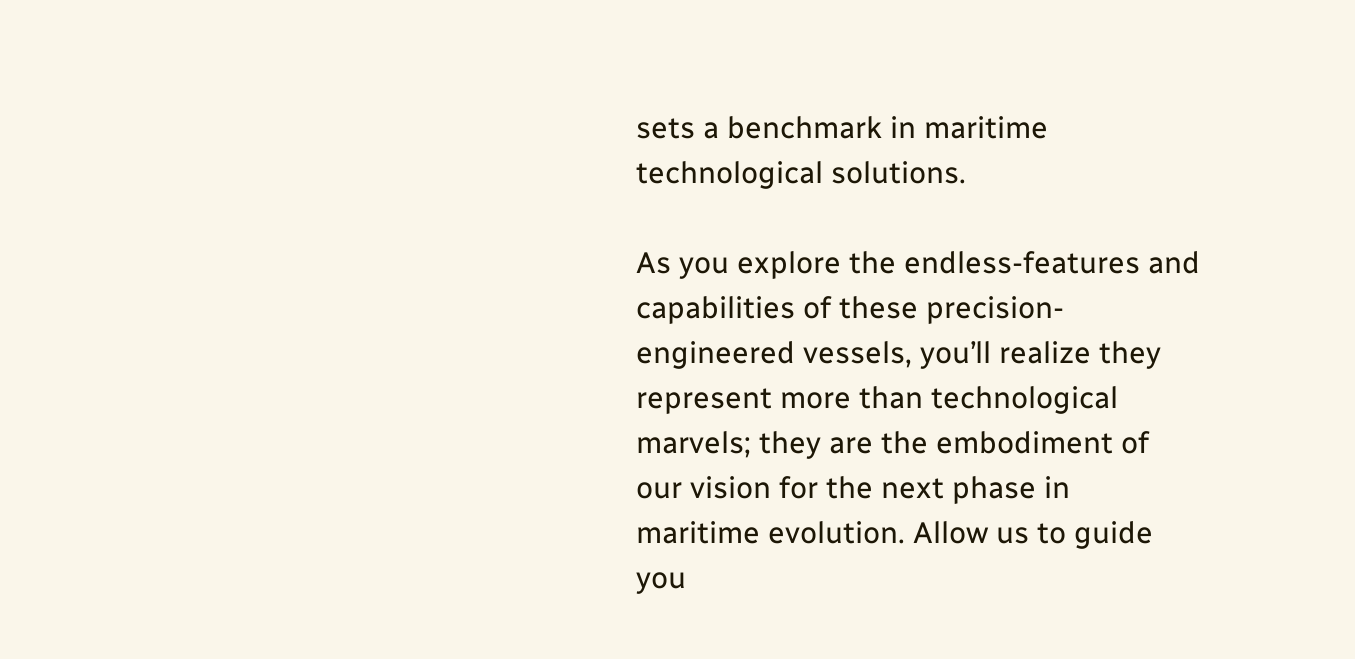sets a benchmark in maritime technological solutions.

As you explore the endless-features and capabilities of these precision-engineered vessels, you’ll realize they represent more than technological marvels; they are the embodiment of our vision for the next phase in maritime evolution. Allow us to guide you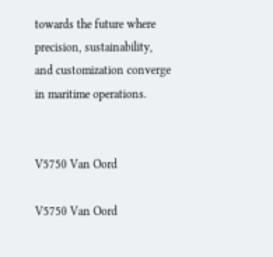towards the future where precision, sustainability, and customization converge in maritime operations.


V5750 Van Oord

V5750 Van Oord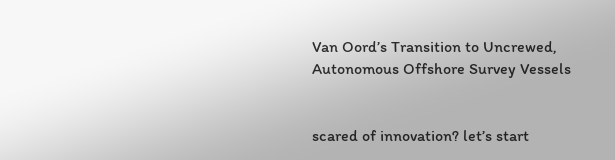Van Oord’s Transition to Uncrewed, Autonomous Offshore Survey Vessels


scared of innovation? let’s start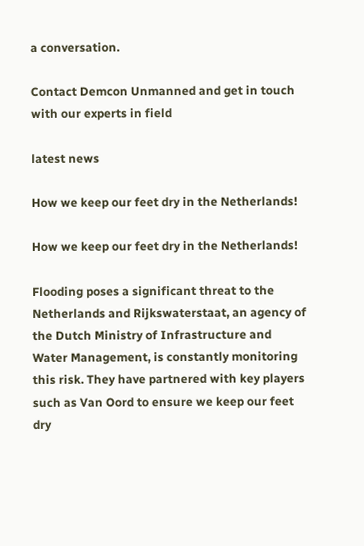a conversation.

Contact Demcon Unmanned and get in touch with our experts in field

latest news

How we keep our feet dry in the Netherlands!

How we keep our feet dry in the Netherlands!

Flooding poses a significant threat to the Netherlands and Rijkswaterstaat, an agency of the Dutch Ministry of Infrastructure and Water Management, is constantly monitoring this risk. They have partnered with key players such as Van Oord to ensure we keep our feet dry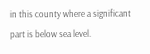in this county where a significant part is below sea level.